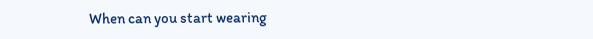When can you start wearing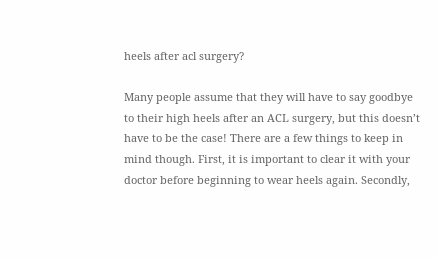heels after acl surgery?

Many people assume that they will have to say goodbye to their high heels after an ACL surgery, but this doesn’t have to be the case! There are a few things to keep in mind though. First, it is important to clear it with your doctor before beginning to wear heels again. Secondly,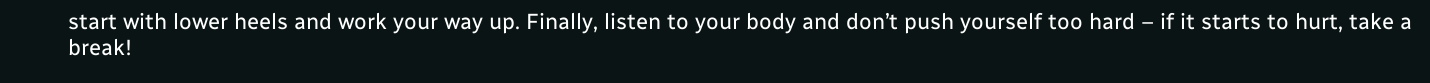start with lower heels and work your way up. Finally, listen to your body and don’t push yourself too hard – if it starts to hurt, take a break!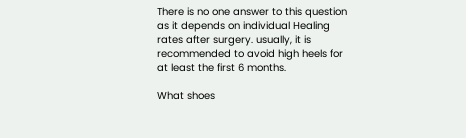There is no one answer to this question as it depends on individual Healing rates after surgery. usually, it is recommended to avoid high heels for at least the first 6 months.

What shoes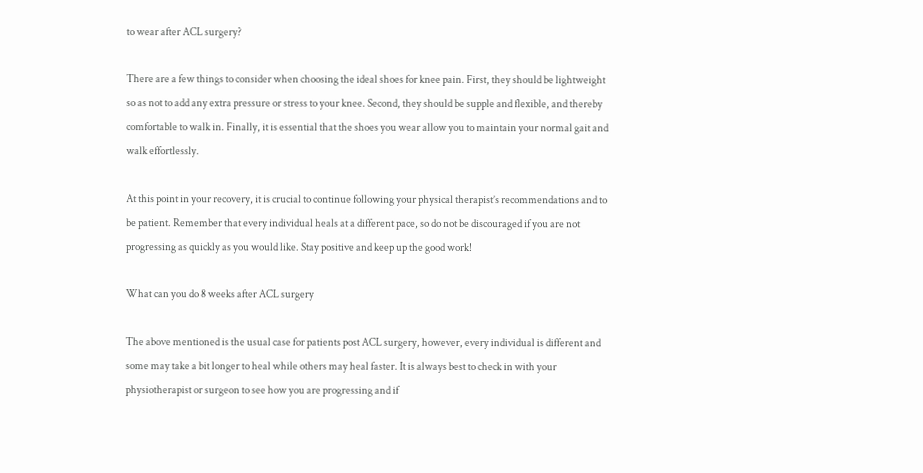to wear after ACL surgery?

There are a few things to consider when choosing the ideal shoes for knee pain. First, they should be lightweight so as not to add any extra pressure or stress to your knee. Second, they should be supple and flexible, and thereby comfortable to walk in. Finally, it is essential that the shoes you wear allow you to maintain your normal gait and walk effortlessly.

At this point in your recovery, it is crucial to continue following your physical therapist’s recommendations and to be patient. Remember that every individual heals at a different pace, so do not be discouraged if you are not progressing as quickly as you would like. Stay positive and keep up the good work!

What can you do 8 weeks after ACL surgery

The above mentioned is the usual case for patients post ACL surgery, however, every individual is different and some may take a bit longer to heal while others may heal faster. It is always best to check in with your physiotherapist or surgeon to see how you are progressing and if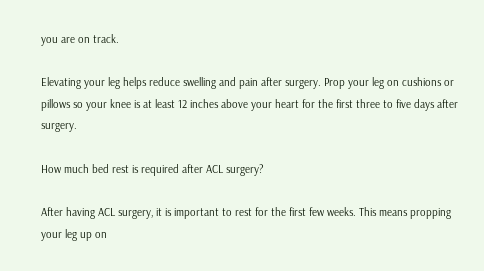you are on track.

Elevating your leg helps reduce swelling and pain after surgery. Prop your leg on cushions or pillows so your knee is at least 12 inches above your heart for the first three to five days after surgery.

How much bed rest is required after ACL surgery?

After having ACL surgery, it is important to rest for the first few weeks. This means propping your leg up on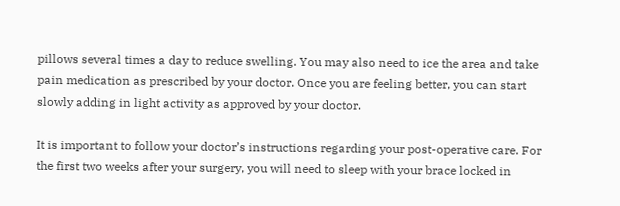pillows several times a day to reduce swelling. You may also need to ice the area and take pain medication as prescribed by your doctor. Once you are feeling better, you can start slowly adding in light activity as approved by your doctor.

It is important to follow your doctor’s instructions regarding your post-operative care. For the first two weeks after your surgery, you will need to sleep with your brace locked in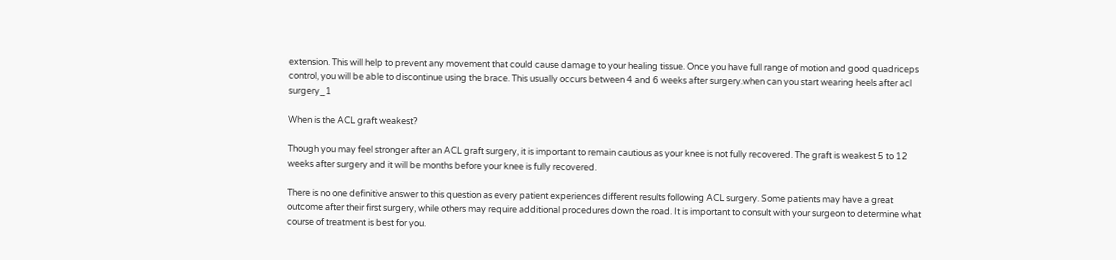extension. This will help to prevent any movement that could cause damage to your healing tissue. Once you have full range of motion and good quadriceps control, you will be able to discontinue using the brace. This usually occurs between 4 and 6 weeks after surgery.when can you start wearing heels after acl surgery_1

When is the ACL graft weakest?

Though you may feel stronger after an ACL graft surgery, it is important to remain cautious as your knee is not fully recovered. The graft is weakest 5 to 12 weeks after surgery and it will be months before your knee is fully recovered.

There is no one definitive answer to this question as every patient experiences different results following ACL surgery. Some patients may have a great outcome after their first surgery, while others may require additional procedures down the road. It is important to consult with your surgeon to determine what course of treatment is best for you.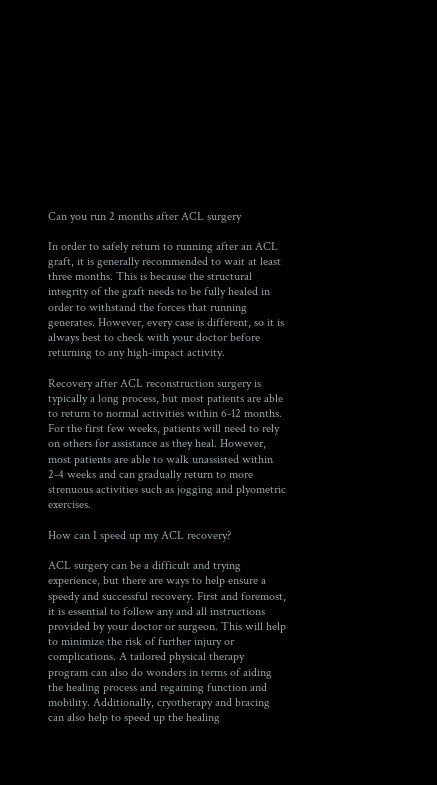Can you run 2 months after ACL surgery

In order to safely return to running after an ACL graft, it is generally recommended to wait at least three months. This is because the structural integrity of the graft needs to be fully healed in order to withstand the forces that running generates. However, every case is different, so it is always best to check with your doctor before returning to any high-impact activity.

Recovery after ACL reconstruction surgery is typically a long process, but most patients are able to return to normal activities within 6-12 months. For the first few weeks, patients will need to rely on others for assistance as they heal. However, most patients are able to walk unassisted within 2-4 weeks and can gradually return to more strenuous activities such as jogging and plyometric exercises.

How can I speed up my ACL recovery?

ACL surgery can be a difficult and trying experience, but there are ways to help ensure a speedy and successful recovery. First and foremost, it is essential to follow any and all instructions provided by your doctor or surgeon. This will help to minimize the risk of further injury or complications. A tailored physical therapy program can also do wonders in terms of aiding the healing process and regaining function and mobility. Additionally, cryotherapy and bracing can also help to speed up the healing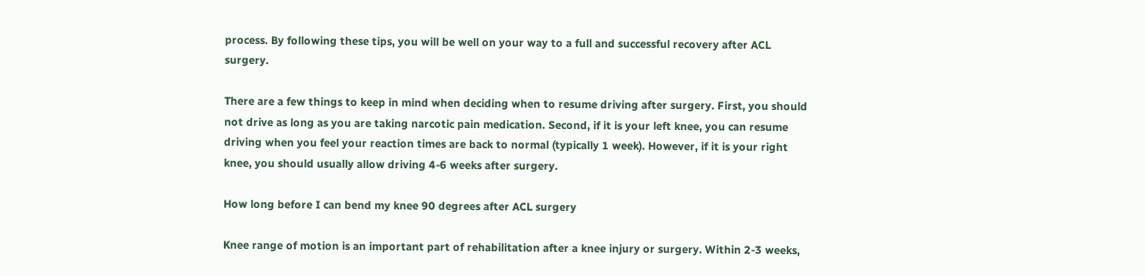process. By following these tips, you will be well on your way to a full and successful recovery after ACL surgery.

There are a few things to keep in mind when deciding when to resume driving after surgery. First, you should not drive as long as you are taking narcotic pain medication. Second, if it is your left knee, you can resume driving when you feel your reaction times are back to normal (typically 1 week). However, if it is your right knee, you should usually allow driving 4-6 weeks after surgery.

How long before I can bend my knee 90 degrees after ACL surgery

Knee range of motion is an important part of rehabilitation after a knee injury or surgery. Within 2-3 weeks,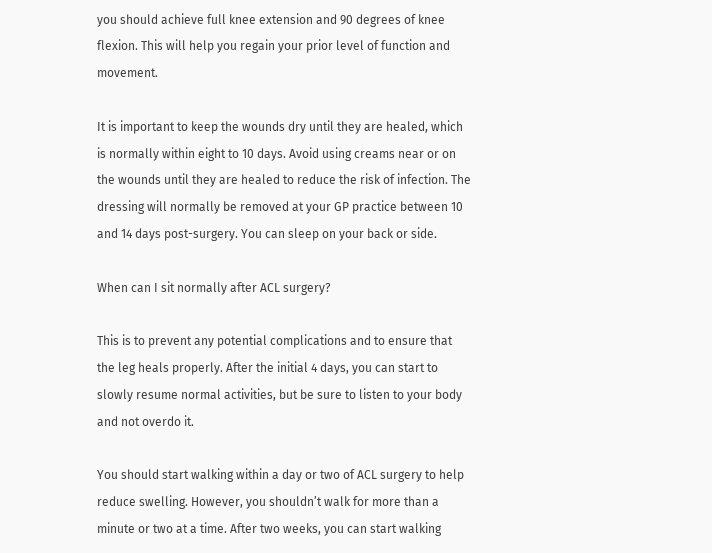you should achieve full knee extension and 90 degrees of knee flexion. This will help you regain your prior level of function and movement.

It is important to keep the wounds dry until they are healed, which is normally within eight to 10 days. Avoid using creams near or on the wounds until they are healed to reduce the risk of infection. The dressing will normally be removed at your GP practice between 10 and 14 days post-surgery. You can sleep on your back or side.

When can I sit normally after ACL surgery?

This is to prevent any potential complications and to ensure that the leg heals properly. After the initial 4 days, you can start to slowly resume normal activities, but be sure to listen to your body and not overdo it.

You should start walking within a day or two of ACL surgery to help reduce swelling. However, you shouldn’t walk for more than a minute or two at a time. After two weeks, you can start walking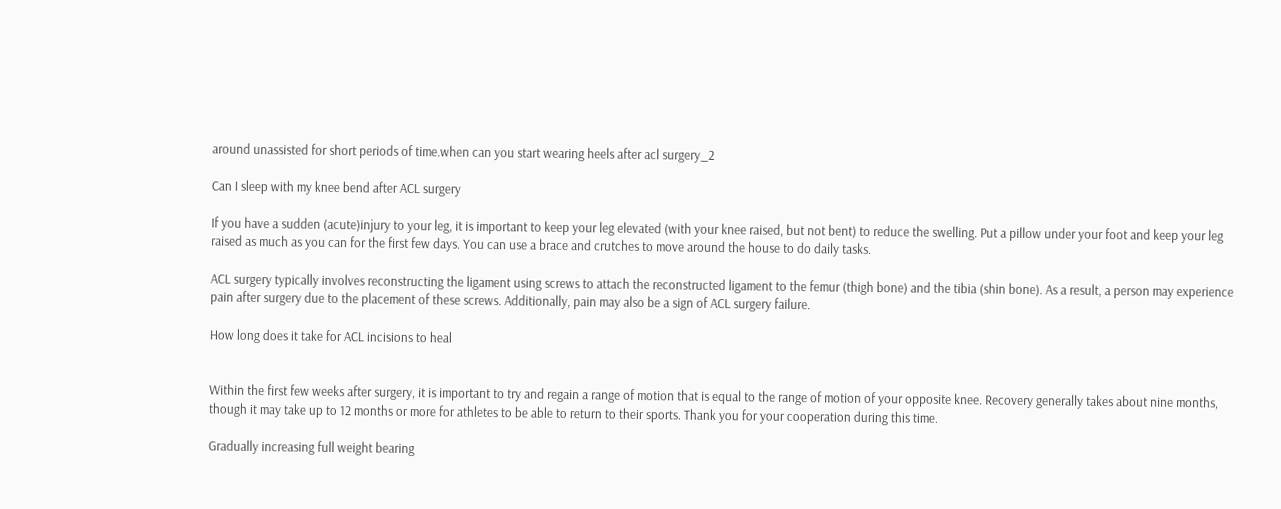around unassisted for short periods of time.when can you start wearing heels after acl surgery_2

Can I sleep with my knee bend after ACL surgery

If you have a sudden (acute)injury to your leg, it is important to keep your leg elevated (with your knee raised, but not bent) to reduce the swelling. Put a pillow under your foot and keep your leg raised as much as you can for the first few days. You can use a brace and crutches to move around the house to do daily tasks.

ACL surgery typically involves reconstructing the ligament using screws to attach the reconstructed ligament to the femur (thigh bone) and the tibia (shin bone). As a result, a person may experience pain after surgery due to the placement of these screws. Additionally, pain may also be a sign of ACL surgery failure.

How long does it take for ACL incisions to heal


Within the first few weeks after surgery, it is important to try and regain a range of motion that is equal to the range of motion of your opposite knee. Recovery generally takes about nine months, though it may take up to 12 months or more for athletes to be able to return to their sports. Thank you for your cooperation during this time.

Gradually increasing full weight bearing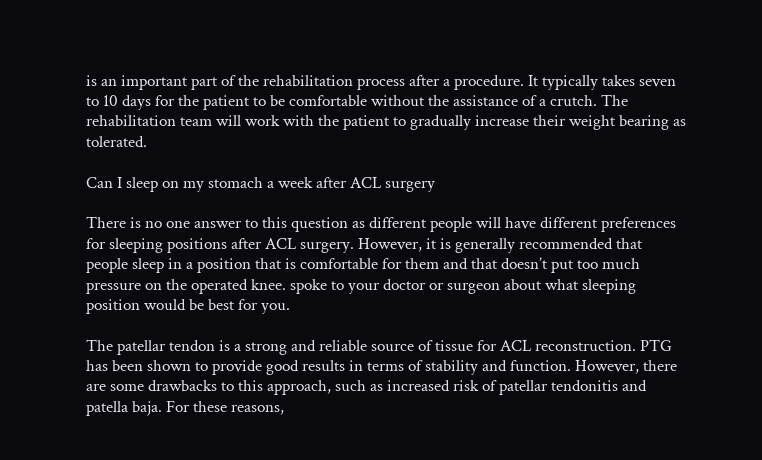is an important part of the rehabilitation process after a procedure. It typically takes seven to 10 days for the patient to be comfortable without the assistance of a crutch. The rehabilitation team will work with the patient to gradually increase their weight bearing as tolerated.

Can I sleep on my stomach a week after ACL surgery

There is no one answer to this question as different people will have different preferences for sleeping positions after ACL surgery. However, it is generally recommended that people sleep in a position that is comfortable for them and that doesn’t put too much pressure on the operated knee. spoke to your doctor or surgeon about what sleeping position would be best for you.

The patellar tendon is a strong and reliable source of tissue for ACL reconstruction. PTG has been shown to provide good results in terms of stability and function. However, there are some drawbacks to this approach, such as increased risk of patellar tendonitis and patella baja. For these reasons,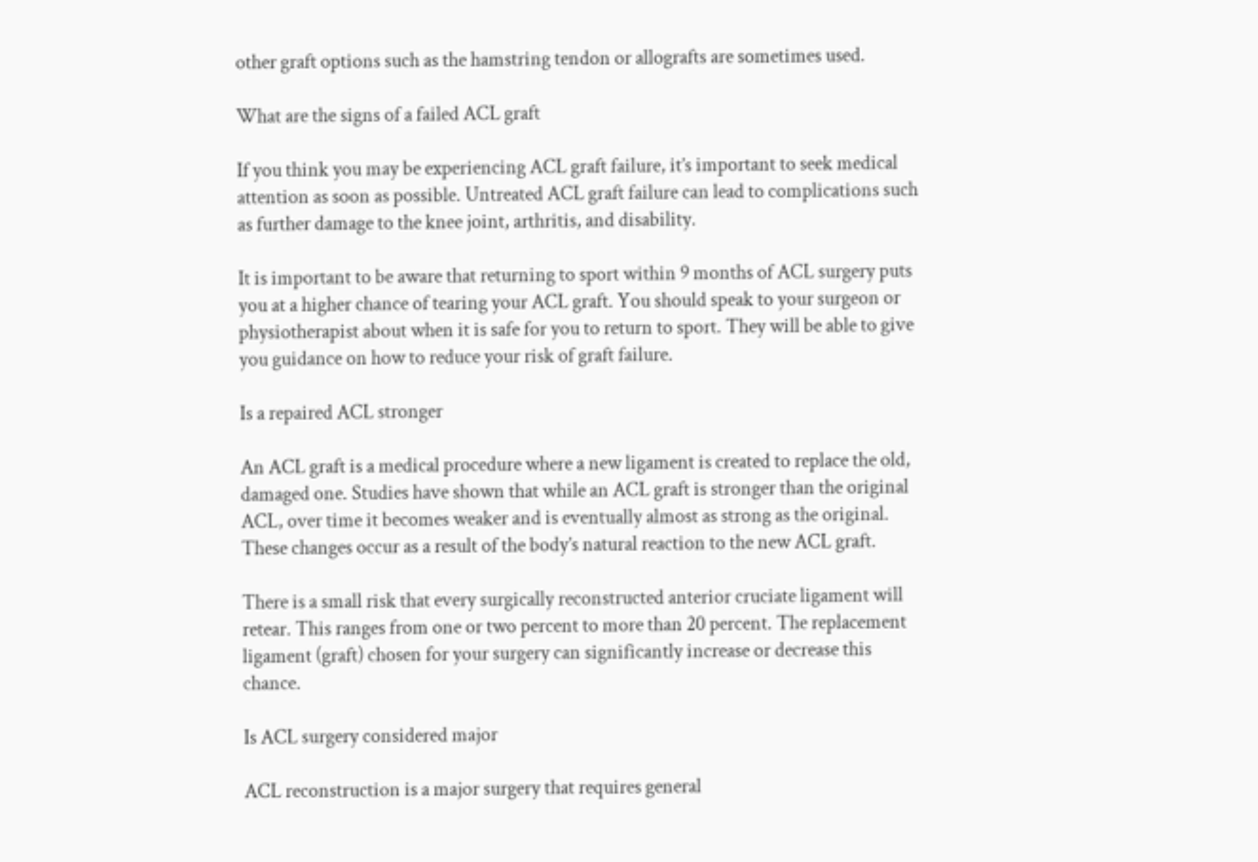other graft options such as the hamstring tendon or allografts are sometimes used.

What are the signs of a failed ACL graft

If you think you may be experiencing ACL graft failure, it’s important to seek medical attention as soon as possible. Untreated ACL graft failure can lead to complications such as further damage to the knee joint, arthritis, and disability.

It is important to be aware that returning to sport within 9 months of ACL surgery puts you at a higher chance of tearing your ACL graft. You should speak to your surgeon or physiotherapist about when it is safe for you to return to sport. They will be able to give you guidance on how to reduce your risk of graft failure.

Is a repaired ACL stronger

An ACL graft is a medical procedure where a new ligament is created to replace the old, damaged one. Studies have shown that while an ACL graft is stronger than the original ACL, over time it becomes weaker and is eventually almost as strong as the original. These changes occur as a result of the body’s natural reaction to the new ACL graft.

There is a small risk that every surgically reconstructed anterior cruciate ligament will retear. This ranges from one or two percent to more than 20 percent. The replacement ligament (graft) chosen for your surgery can significantly increase or decrease this chance.

Is ACL surgery considered major

ACL reconstruction is a major surgery that requires general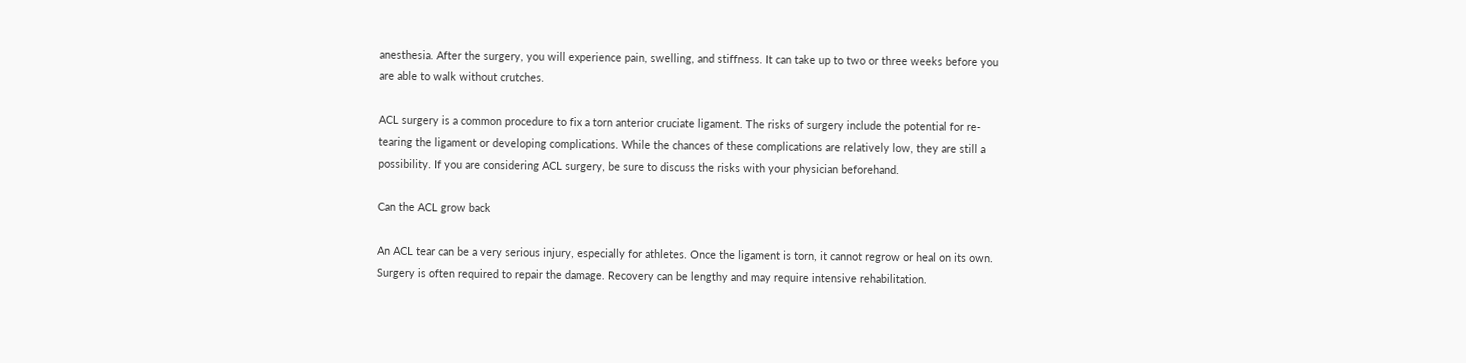anesthesia. After the surgery, you will experience pain, swelling, and stiffness. It can take up to two or three weeks before you are able to walk without crutches.

ACL surgery is a common procedure to fix a torn anterior cruciate ligament. The risks of surgery include the potential for re-tearing the ligament or developing complications. While the chances of these complications are relatively low, they are still a possibility. If you are considering ACL surgery, be sure to discuss the risks with your physician beforehand.

Can the ACL grow back

An ACL tear can be a very serious injury, especially for athletes. Once the ligament is torn, it cannot regrow or heal on its own. Surgery is often required to repair the damage. Recovery can be lengthy and may require intensive rehabilitation.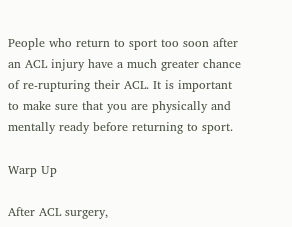People who return to sport too soon after an ACL injury have a much greater chance of re-rupturing their ACL. It is important to make sure that you are physically and mentally ready before returning to sport.

Warp Up

After ACL surgery,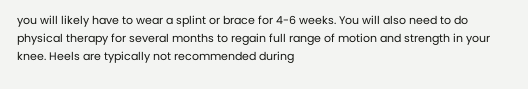you will likely have to wear a splint or brace for 4-6 weeks. You will also need to do physical therapy for several months to regain full range of motion and strength in your knee. Heels are typically not recommended during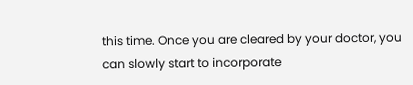this time. Once you are cleared by your doctor, you can slowly start to incorporate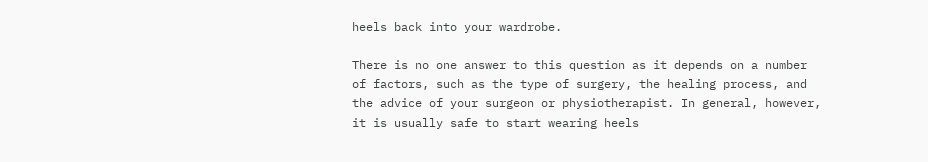heels back into your wardrobe.

There is no one answer to this question as it depends on a number of factors, such as the type of surgery, the healing process, and the advice of your surgeon or physiotherapist. In general, however, it is usually safe to start wearing heels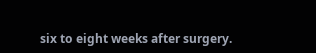six to eight weeks after surgery.